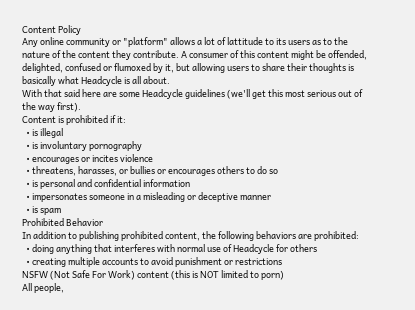Content Policy
Any online community or "platform" allows a lot of lattitude to its users as to the nature of the content they contribute. A consumer of this content might be offended, delighted, confused or flumoxed by it, but allowing users to share their thoughts is basically what Headcycle is all about.
With that said here are some Headcycle guidelines (we'll get this most serious out of the way first).
Content is prohibited if it:
  • is illegal
  • is involuntary pornography
  • encourages or incites violence
  • threatens, harasses, or bullies or encourages others to do so
  • is personal and confidential information
  • impersonates someone in a misleading or deceptive manner
  • is spam
Prohibited Behavior
In addition to publishing prohibited content, the following behaviors are prohibited:
  • doing anything that interferes with normal use of Headcycle for others
  • creating multiple accounts to avoid punishment or restrictions
NSFW (Not Safe For Work) content (this is NOT limited to porn)
All people,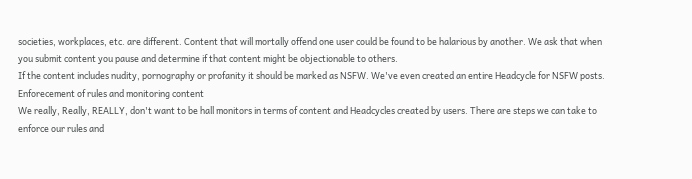societies, workplaces, etc. are different. Content that will mortally offend one user could be found to be halarious by another. We ask that when you submit content you pause and determine if that content might be objectionable to others.
If the content includes nudity, pornography or profanity it should be marked as NSFW. We've even created an entire Headcycle for NSFW posts.
Enforecement of rules and monitoring content
We really, Really, REALLY, don't want to be hall monitors in terms of content and Headcycles created by users. There are steps we can take to enforce our rules and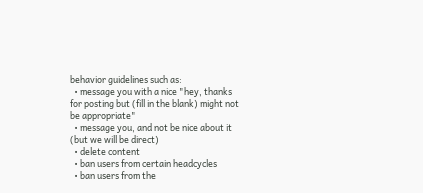behavior guidelines such as:
  • message you with a nice "hey, thanks for posting but (fill in the blank) might not be appropriate"
  • message you, and not be nice about it (but we will be direct)
  • delete content
  • ban users from certain headcycles
  • ban users from the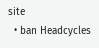site
  • ban Headcycles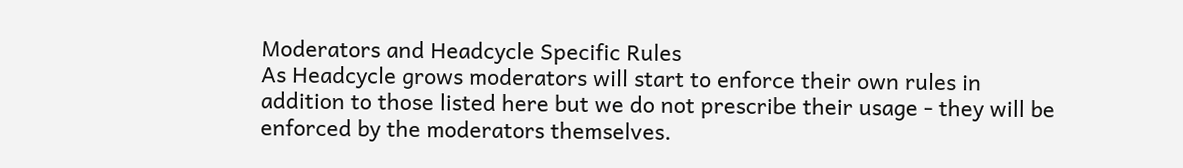Moderators and Headcycle Specific Rules
As Headcycle grows moderators will start to enforce their own rules in addition to those listed here but we do not prescribe their usage - they will be enforced by the moderators themselves.